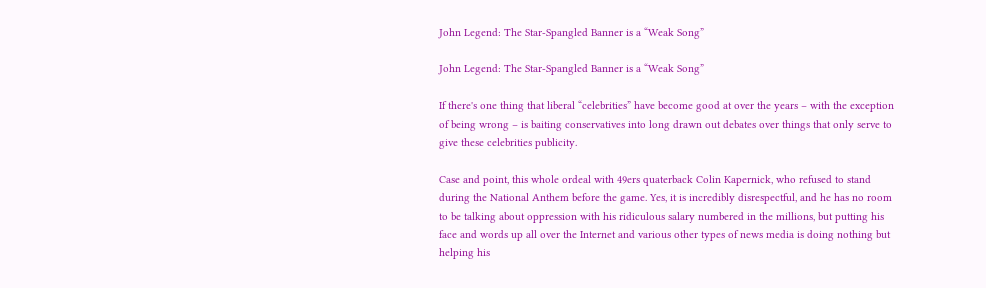John Legend: The Star-Spangled Banner is a “Weak Song”

John Legend: The Star-Spangled Banner is a “Weak Song”

If there's one thing that liberal “celebrities” have become good at over the years – with the exception of being wrong – is baiting conservatives into long drawn out debates over things that only serve to give these celebrities publicity.

Case and point, this whole ordeal with 49ers quaterback Colin Kapernick, who refused to stand during the National Anthem before the game. Yes, it is incredibly disrespectful, and he has no room to be talking about oppression with his ridiculous salary numbered in the millions, but putting his face and words up all over the Internet and various other types of news media is doing nothing but helping his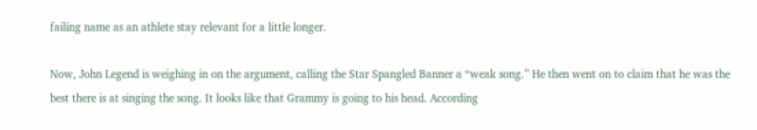failing name as an athlete stay relevant for a little longer.

Now, John Legend is weighing in on the argument, calling the Star Spangled Banner a “weak song.” He then went on to claim that he was the best there is at singing the song. It looks like that Grammy is going to his head. According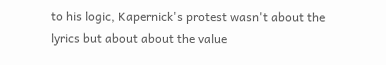to his logic, Kapernick's protest wasn't about the lyrics but about about the value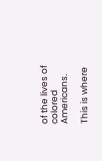of the lives of colored Americans.

This is where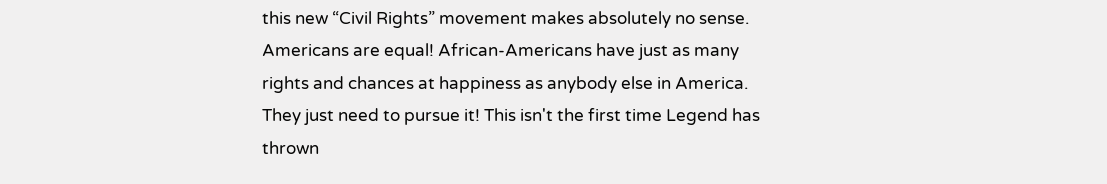this new “Civil Rights” movement makes absolutely no sense. Americans are equal! African-Americans have just as many rights and chances at happiness as anybody else in America. They just need to pursue it! This isn't the first time Legend has thrown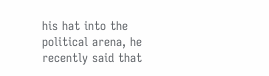his hat into the political arena, he recently said that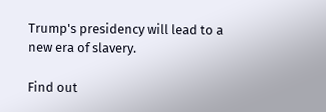Trump's presidency will lead to a new era of slavery.

Find out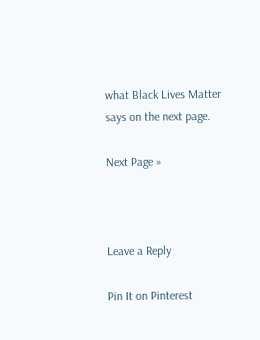what Black Lives Matter says on the next page.

Next Page »



Leave a Reply

Pin It on Pinterest